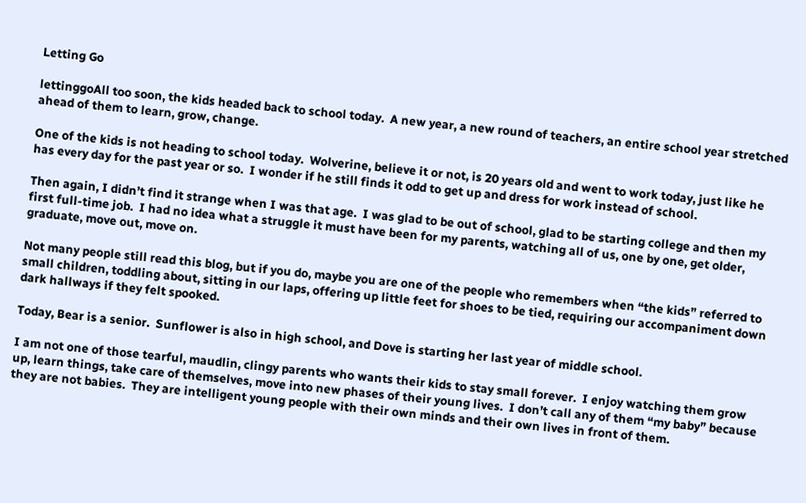Letting Go

lettinggoAll too soon, the kids headed back to school today.  A new year, a new round of teachers, an entire school year stretched ahead of them to learn, grow, change.

One of the kids is not heading to school today.  Wolverine, believe it or not, is 20 years old and went to work today, just like he has every day for the past year or so.  I wonder if he still finds it odd to get up and dress for work instead of school.

Then again, I didn’t find it strange when I was that age.  I was glad to be out of school, glad to be starting college and then my first full-time job.  I had no idea what a struggle it must have been for my parents, watching all of us, one by one, get older, graduate, move out, move on.

Not many people still read this blog, but if you do, maybe you are one of the people who remembers when “the kids” referred to small children, toddling about, sitting in our laps, offering up little feet for shoes to be tied, requiring our accompaniment down dark hallways if they felt spooked.

Today, Bear is a senior.  Sunflower is also in high school, and Dove is starting her last year of middle school.

I am not one of those tearful, maudlin, clingy parents who wants their kids to stay small forever.  I enjoy watching them grow up, learn things, take care of themselves, move into new phases of their young lives.  I don’t call any of them “my baby” because they are not babies.  They are intelligent young people with their own minds and their own lives in front of them.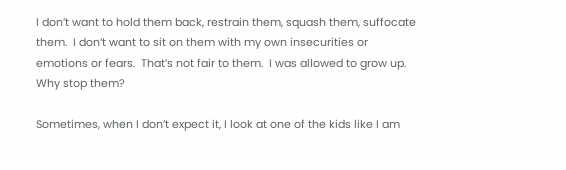I don’t want to hold them back, restrain them, squash them, suffocate them.  I don’t want to sit on them with my own insecurities or emotions or fears.  That’s not fair to them.  I was allowed to grow up.  Why stop them?

Sometimes, when I don’t expect it, I look at one of the kids like I am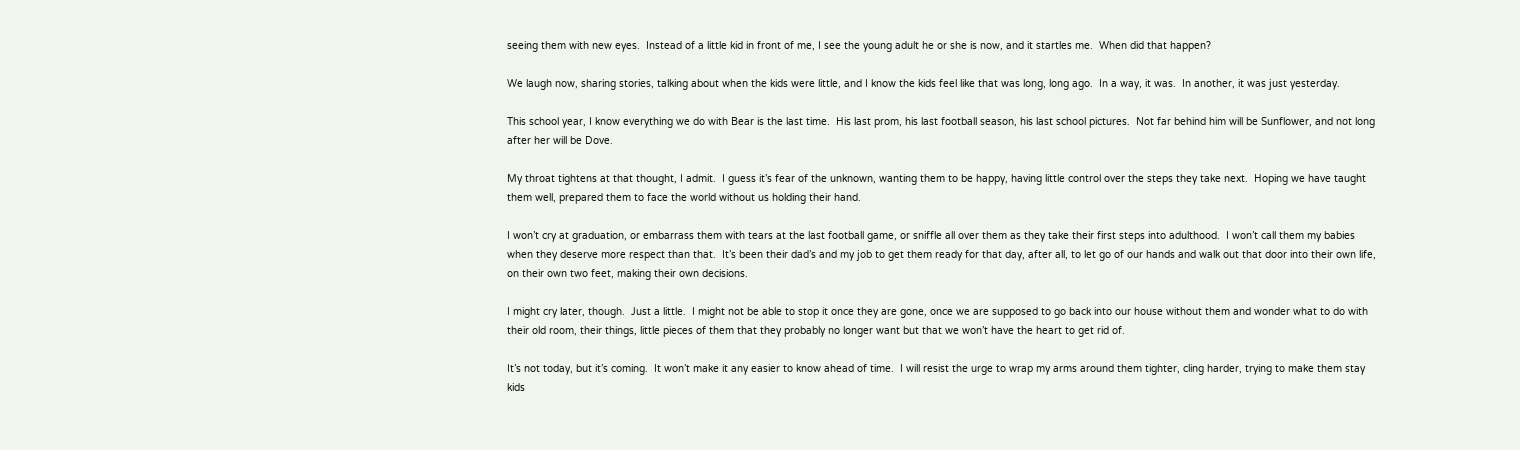seeing them with new eyes.  Instead of a little kid in front of me, I see the young adult he or she is now, and it startles me.  When did that happen?

We laugh now, sharing stories, talking about when the kids were little, and I know the kids feel like that was long, long ago.  In a way, it was.  In another, it was just yesterday.

This school year, I know everything we do with Bear is the last time.  His last prom, his last football season, his last school pictures.  Not far behind him will be Sunflower, and not long after her will be Dove.

My throat tightens at that thought, I admit.  I guess it’s fear of the unknown, wanting them to be happy, having little control over the steps they take next.  Hoping we have taught them well, prepared them to face the world without us holding their hand.

I won’t cry at graduation, or embarrass them with tears at the last football game, or sniffle all over them as they take their first steps into adulthood.  I won’t call them my babies when they deserve more respect than that.  It’s been their dad’s and my job to get them ready for that day, after all, to let go of our hands and walk out that door into their own life, on their own two feet, making their own decisions.

I might cry later, though.  Just a little.  I might not be able to stop it once they are gone, once we are supposed to go back into our house without them and wonder what to do with their old room, their things, little pieces of them that they probably no longer want but that we won’t have the heart to get rid of.

It’s not today, but it’s coming.  It won’t make it any easier to know ahead of time.  I will resist the urge to wrap my arms around them tighter, cling harder, trying to make them stay kids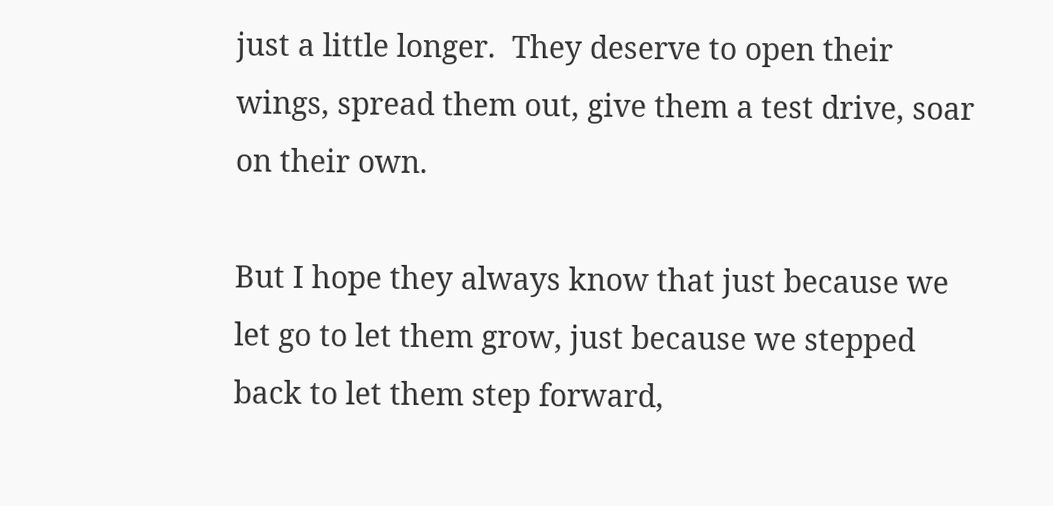just a little longer.  They deserve to open their wings, spread them out, give them a test drive, soar on their own.

But I hope they always know that just because we let go to let them grow, just because we stepped back to let them step forward,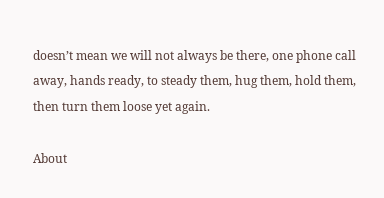doesn’t mean we will not always be there, one phone call away, hands ready, to steady them, hug them, hold them, then turn them loose yet again.

About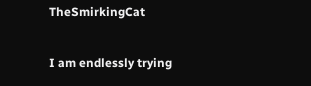TheSmirkingCat

I am endlessly trying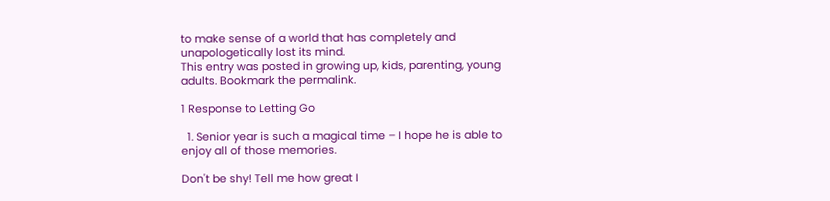to make sense of a world that has completely and unapologetically lost its mind.
This entry was posted in growing up, kids, parenting, young adults. Bookmark the permalink.

1 Response to Letting Go

  1. Senior year is such a magical time – I hope he is able to enjoy all of those memories.

Don't be shy! Tell me how great I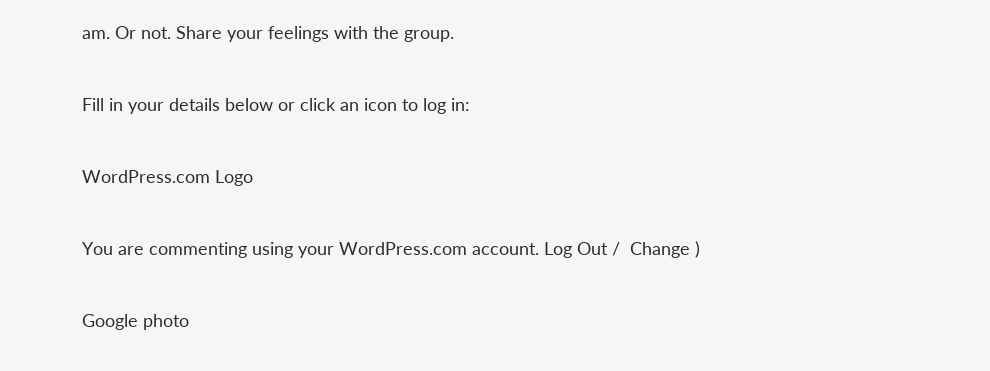am. Or not. Share your feelings with the group.

Fill in your details below or click an icon to log in:

WordPress.com Logo

You are commenting using your WordPress.com account. Log Out /  Change )

Google photo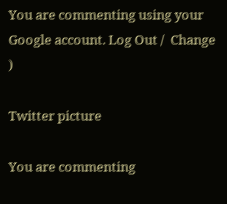You are commenting using your Google account. Log Out /  Change )

Twitter picture

You are commenting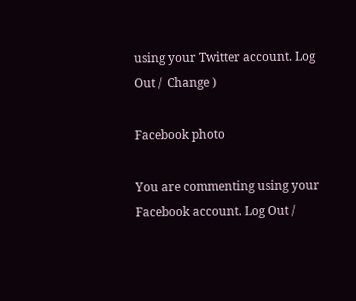using your Twitter account. Log Out /  Change )

Facebook photo

You are commenting using your Facebook account. Log Out /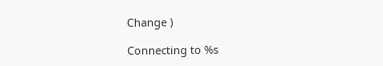Change )

Connecting to %s